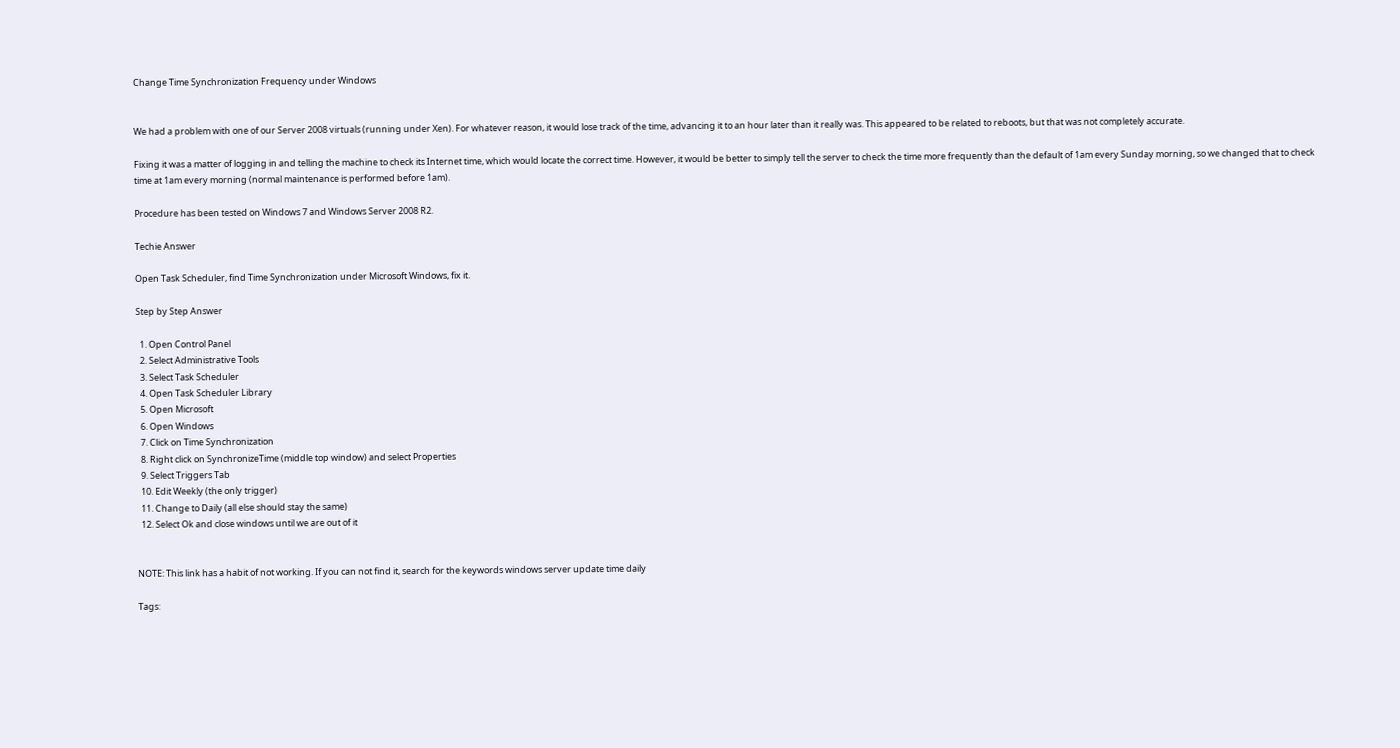Change Time Synchronization Frequency under Windows


We had a problem with one of our Server 2008 virtuals (running under Xen). For whatever reason, it would lose track of the time, advancing it to an hour later than it really was. This appeared to be related to reboots, but that was not completely accurate.

Fixing it was a matter of logging in and telling the machine to check its Internet time, which would locate the correct time. However, it would be better to simply tell the server to check the time more frequently than the default of 1am every Sunday morning, so we changed that to check time at 1am every morning (normal maintenance is performed before 1am).

Procedure has been tested on Windows 7 and Windows Server 2008 R2.

Techie Answer

Open Task Scheduler, find Time Synchronization under Microsoft Windows, fix it.

Step by Step Answer

  1. Open Control Panel
  2. Select Administrative Tools
  3. Select Task Scheduler
  4. Open Task Scheduler Library
  5. Open Microsoft
  6. Open Windows
  7. Click on Time Synchronization
  8. Right click on SynchronizeTime (middle top window) and select Properties
  9. Select Triggers Tab
  10. Edit Weekly (the only trigger)
  11. Change to Daily (all else should stay the same)
  12. Select Ok and close windows until we are out of it


NOTE: This link has a habit of not working. If you can not find it, search for the keywords windows server update time daily

Tags: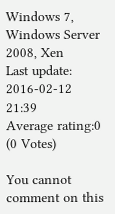Windows 7, Windows Server 2008, Xen
Last update:
2016-02-12 21:39
Average rating:0 (0 Votes)

You cannot comment on this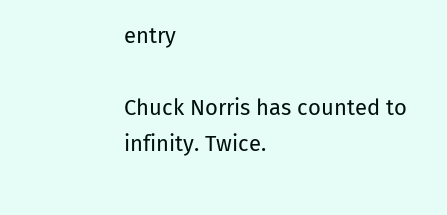entry

Chuck Norris has counted to infinity. Twice.